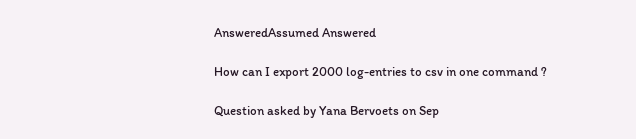AnsweredAssumed Answered

How can I export 2000 log-entries to csv in one command ?

Question asked by Yana Bervoets on Sep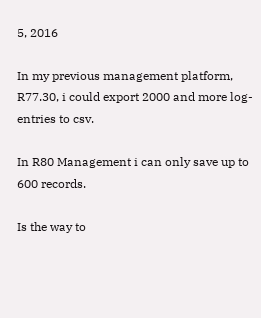5, 2016

In my previous management platform, R77.30, i could export 2000 and more log-entries to csv.

In R80 Management i can only save up to 600 records.

Is the way to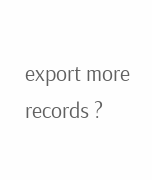export more records ?